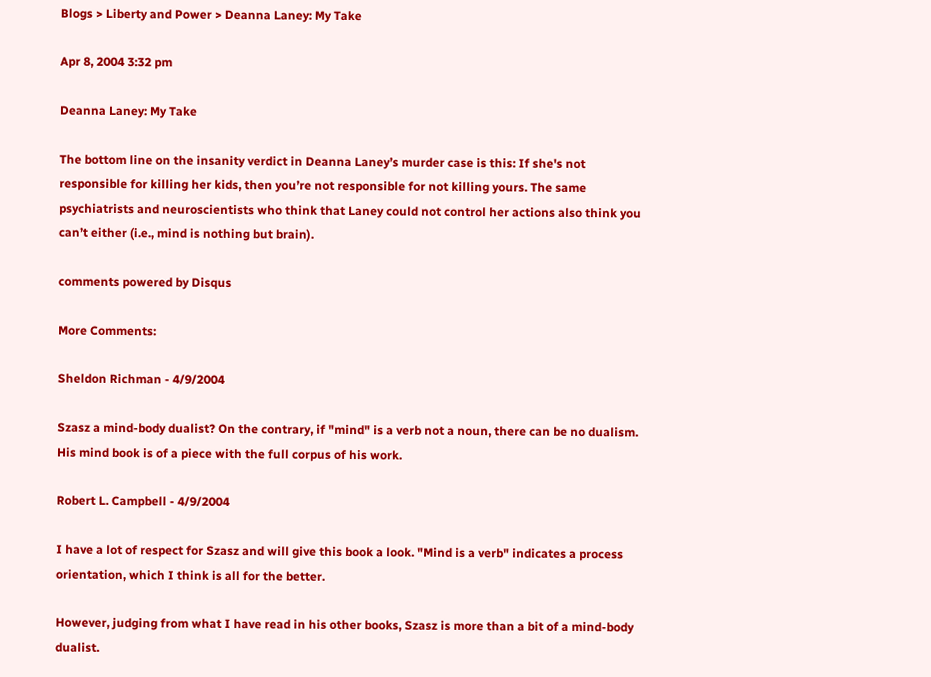Blogs > Liberty and Power > Deanna Laney: My Take

Apr 8, 2004 3:32 pm

Deanna Laney: My Take

The bottom line on the insanity verdict in Deanna Laney’s murder case is this: If she's not responsible for killing her kids, then you’re not responsible for not killing yours. The same psychiatrists and neuroscientists who think that Laney could not control her actions also think you can’t either (i.e., mind is nothing but brain).

comments powered by Disqus

More Comments:

Sheldon Richman - 4/9/2004

Szasz a mind-body dualist? On the contrary, if "mind" is a verb not a noun, there can be no dualism. His mind book is of a piece with the full corpus of his work.

Robert L. Campbell - 4/9/2004

I have a lot of respect for Szasz and will give this book a look. "Mind is a verb" indicates a process orientation, which I think is all for the better.

However, judging from what I have read in his other books, Szasz is more than a bit of a mind-body dualist.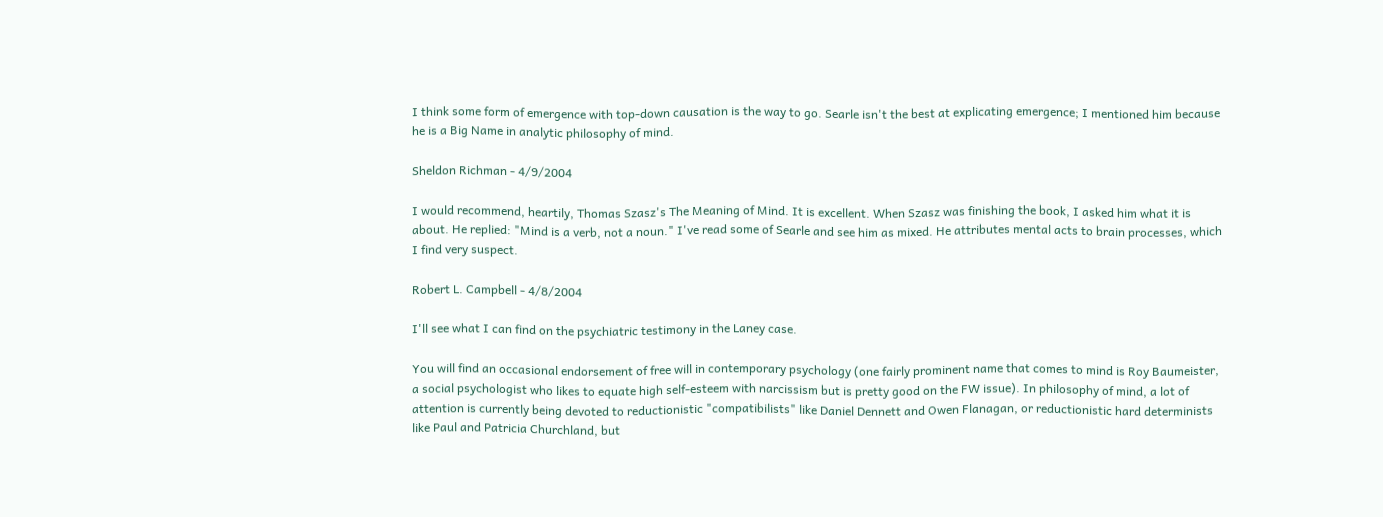I think some form of emergence with top-down causation is the way to go. Searle isn't the best at explicating emergence; I mentioned him because he is a Big Name in analytic philosophy of mind.

Sheldon Richman - 4/9/2004

I would recommend, heartily, Thomas Szasz's The Meaning of Mind. It is excellent. When Szasz was finishing the book, I asked him what it is about. He replied: "Mind is a verb, not a noun." I've read some of Searle and see him as mixed. He attributes mental acts to brain processes, which I find very suspect.

Robert L. Campbell - 4/8/2004

I'll see what I can find on the psychiatric testimony in the Laney case.

You will find an occasional endorsement of free will in contemporary psychology (one fairly prominent name that comes to mind is Roy Baumeister, a social psychologist who likes to equate high self-esteem with narcissism but is pretty good on the FW issue). In philosophy of mind, a lot of attention is currently being devoted to reductionistic "compatibilists" like Daniel Dennett and Owen Flanagan, or reductionistic hard determinists like Paul and Patricia Churchland, but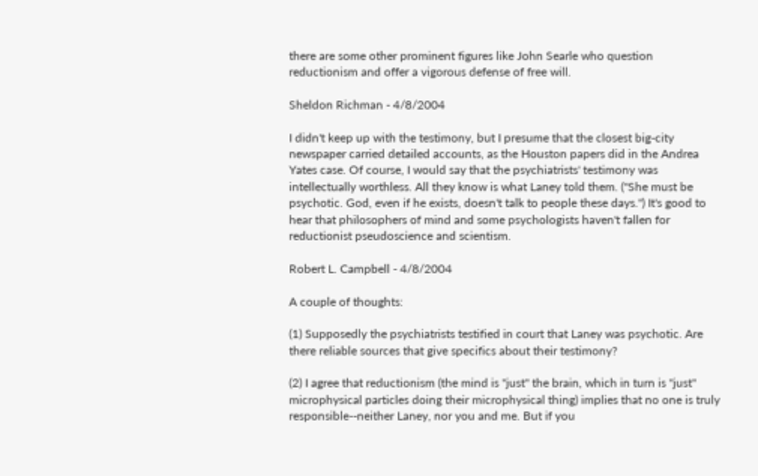there are some other prominent figures like John Searle who question reductionism and offer a vigorous defense of free will.

Sheldon Richman - 4/8/2004

I didn't keep up with the testimony, but I presume that the closest big-city newspaper carried detailed accounts, as the Houston papers did in the Andrea Yates case. Of course, I would say that the psychiatrists' testimony was intellectually worthless. All they know is what Laney told them. ("She must be psychotic. God, even if he exists, doesn't talk to people these days.") It's good to hear that philosophers of mind and some psychologists haven't fallen for reductionist pseudoscience and scientism.

Robert L. Campbell - 4/8/2004

A couple of thoughts:

(1) Supposedly the psychiatrists testified in court that Laney was psychotic. Are there reliable sources that give specifics about their testimony?

(2) I agree that reductionism (the mind is "just" the brain, which in turn is "just" microphysical particles doing their microphysical thing) implies that no one is truly responsible--neither Laney, nor you and me. But if you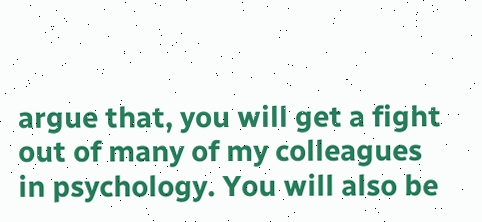argue that, you will get a fight out of many of my colleagues in psychology. You will also be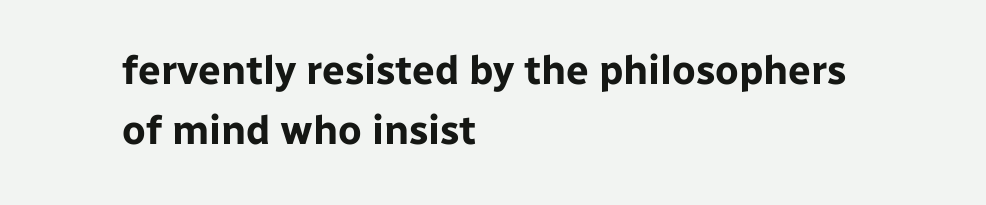fervently resisted by the philosophers of mind who insist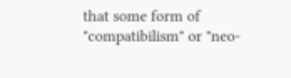that some form of "compatibilism" or "neo-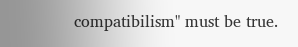compatibilism" must be true.